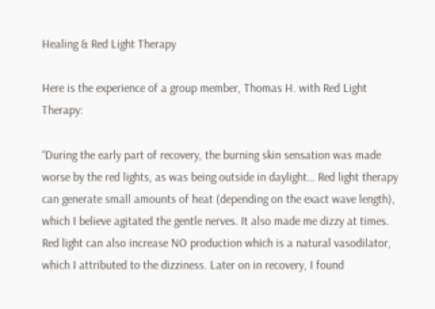Healing & Red Light Therapy

Here is the experience of a group member, Thomas H. with Red Light Therapy:

“During the early part of recovery, the burning skin sensation was made worse by the red lights, as was being outside in daylight… Red light therapy can generate small amounts of heat (depending on the exact wave length), which I believe agitated the gentle nerves. It also made me dizzy at times. Red light can also increase NO production which is a natural vasodilator, which I attributed to the dizziness. Later on in recovery, I found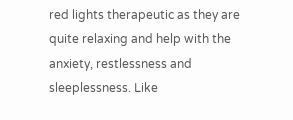red lights therapeutic as they are quite relaxing and help with the anxiety, restlessness and sleeplessness. Like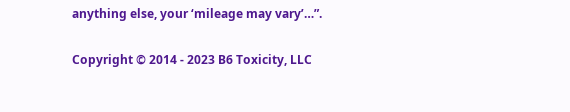anything else, your ‘mileage may vary’…”.

Copyright © 2014 - 2023 B6 Toxicity, LLC